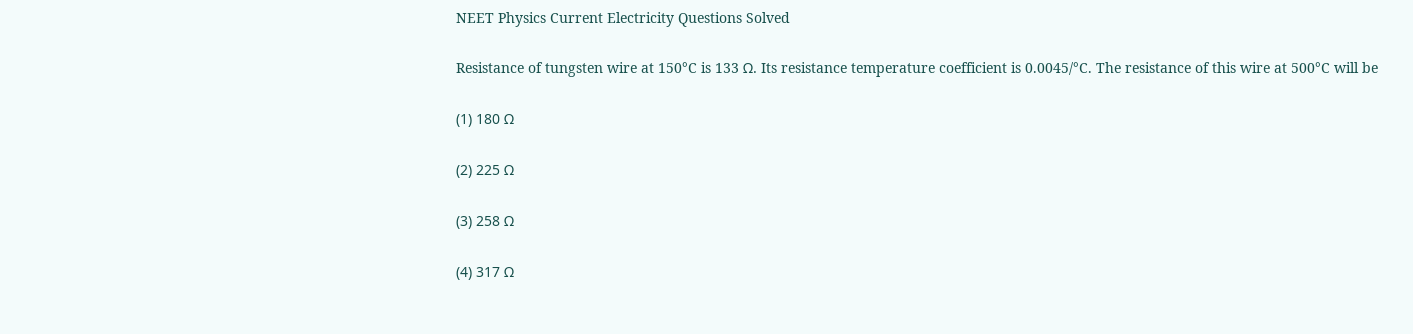NEET Physics Current Electricity Questions Solved

Resistance of tungsten wire at 150°C is 133 Ω. Its resistance temperature coefficient is 0.0045/°C. The resistance of this wire at 500°C will be

(1) 180 Ω

(2) 225 Ω

(3) 258 Ω

(4) 317 Ω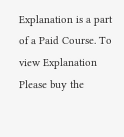Explanation is a part of a Paid Course. To view Explanation Please buy the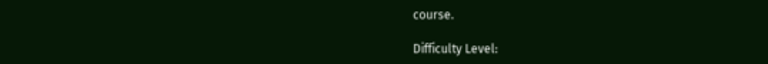course.

Difficulty Level: